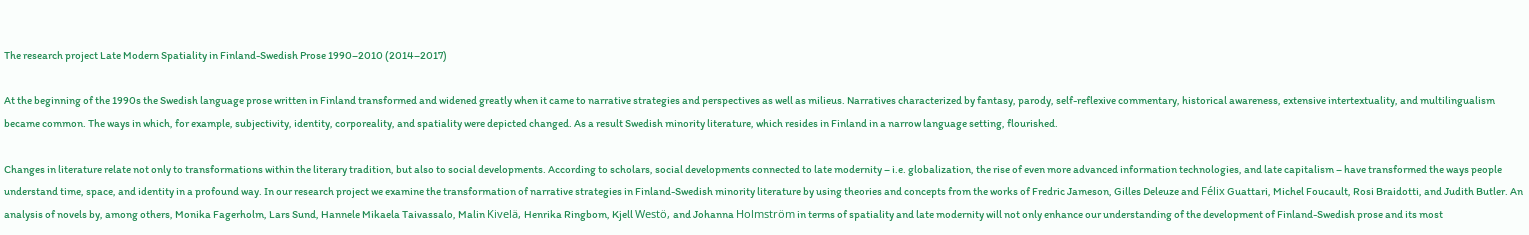The research project Late Modern Spatiality in Finland-Swedish Prose 1990–2010 (2014–2017)

At the beginning of the 1990s the Swedish language prose written in Finland transformed and widened greatly when it came to narrative strategies and perspectives as well as milieus. Narratives characterized by fantasy, parody, self-reflexive commentary, historical awareness, extensive intertextuality, and multilingualism became common. The ways in which, for example, subjectivity, identity, corporeality, and spatiality were depicted changed. As a result Swedish minority literature, which resides in Finland in a narrow language setting, flourished.

Changes in literature relate not only to transformations within the literary tradition, but also to social developments. According to scholars, social developments connected to late modernity – i.e. globalization, the rise of even more advanced information technologies, and late capitalism – have transformed the ways people understand time, space, and identity in a profound way. In our research project we examine the transformation of narrative strategies in Finland-Swedish minority literature by using theories and concepts from the works of Fredric Jameson, Gilles Deleuze and Félix Guattari, Michel Foucault, Rosi Braidotti, and Judith Butler. An analysis of novels by, among others, Monika Fagerholm, Lars Sund, Hannele Mikaela Taivassalo, Malin Kivelä, Henrika Ringbom, Kjell Westö, and Johanna Holmström in terms of spatiality and late modernity will not only enhance our understanding of the development of Finland-Swedish prose and its most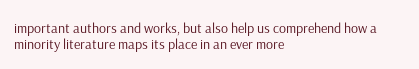important authors and works, but also help us comprehend how a minority literature maps its place in an ever more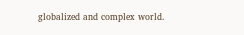globalized and complex world.